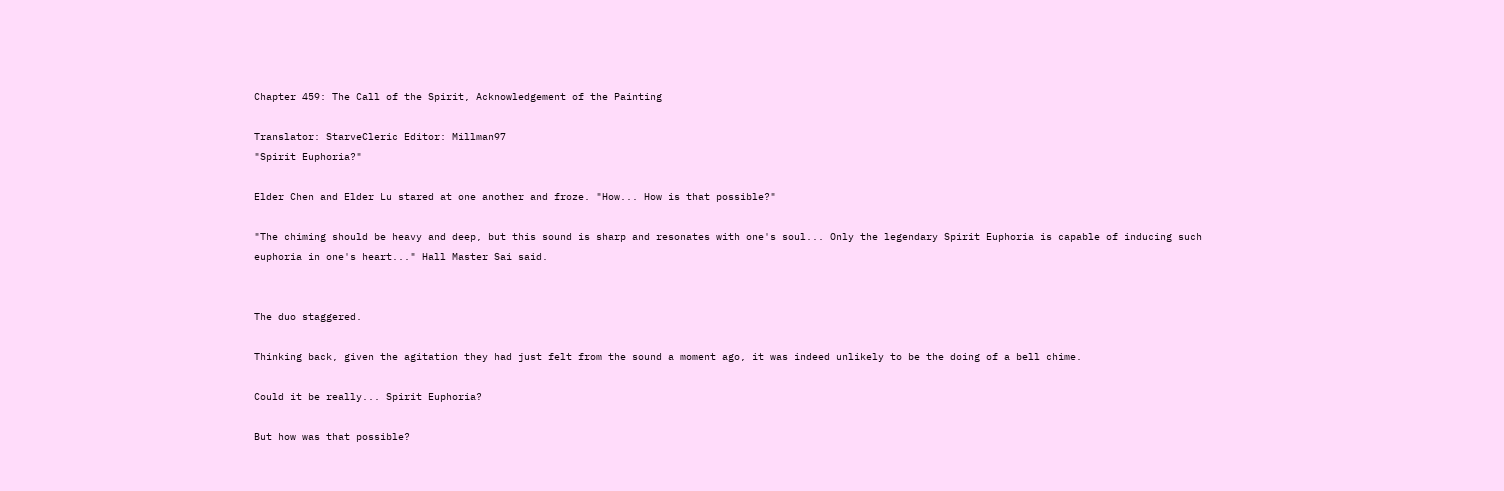Chapter 459: The Call of the Spirit, Acknowledgement of the Painting

Translator: StarveCleric Editor: Millman97
"Spirit Euphoria?"

Elder Chen and Elder Lu stared at one another and froze. "How... How is that possible?"

"The chiming should be heavy and deep, but this sound is sharp and resonates with one's soul... Only the legendary Spirit Euphoria is capable of inducing such euphoria in one's heart..." Hall Master Sai said.


The duo staggered.

Thinking back, given the agitation they had just felt from the sound a moment ago, it was indeed unlikely to be the doing of a bell chime.

Could it be really... Spirit Euphoria?

But how was that possible?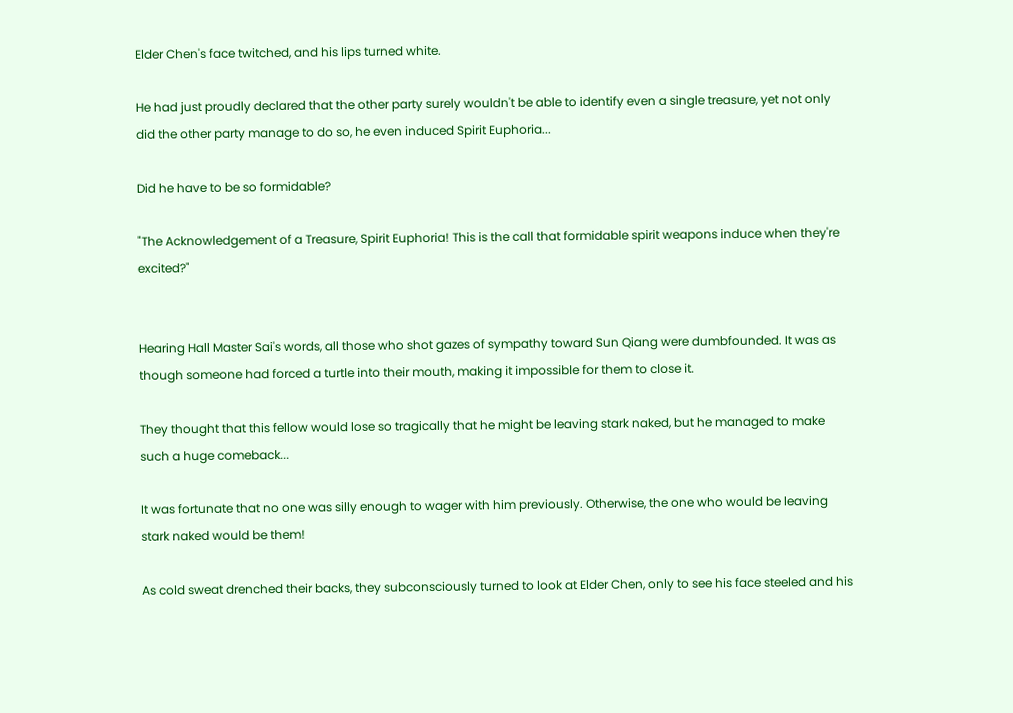Elder Chen's face twitched, and his lips turned white.

He had just proudly declared that the other party surely wouldn't be able to identify even a single treasure, yet not only did the other party manage to do so, he even induced Spirit Euphoria...

Did he have to be so formidable?

"The Acknowledgement of a Treasure, Spirit Euphoria! This is the call that formidable spirit weapons induce when they're excited?"


Hearing Hall Master Sai's words, all those who shot gazes of sympathy toward Sun Qiang were dumbfounded. It was as though someone had forced a turtle into their mouth, making it impossible for them to close it.

They thought that this fellow would lose so tragically that he might be leaving stark naked, but he managed to make such a huge comeback...

It was fortunate that no one was silly enough to wager with him previously. Otherwise, the one who would be leaving stark naked would be them!

As cold sweat drenched their backs, they subconsciously turned to look at Elder Chen, only to see his face steeled and his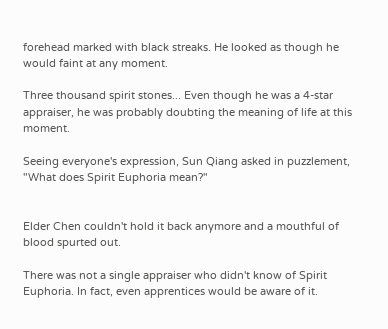forehead marked with black streaks. He looked as though he would faint at any moment.

Three thousand spirit stones... Even though he was a 4-star appraiser, he was probably doubting the meaning of life at this moment.

Seeing everyone's expression, Sun Qiang asked in puzzlement, "What does Spirit Euphoria mean?"


Elder Chen couldn't hold it back anymore and a mouthful of blood spurted out.

There was not a single appraiser who didn't know of Spirit Euphoria. In fact, even apprentices would be aware of it.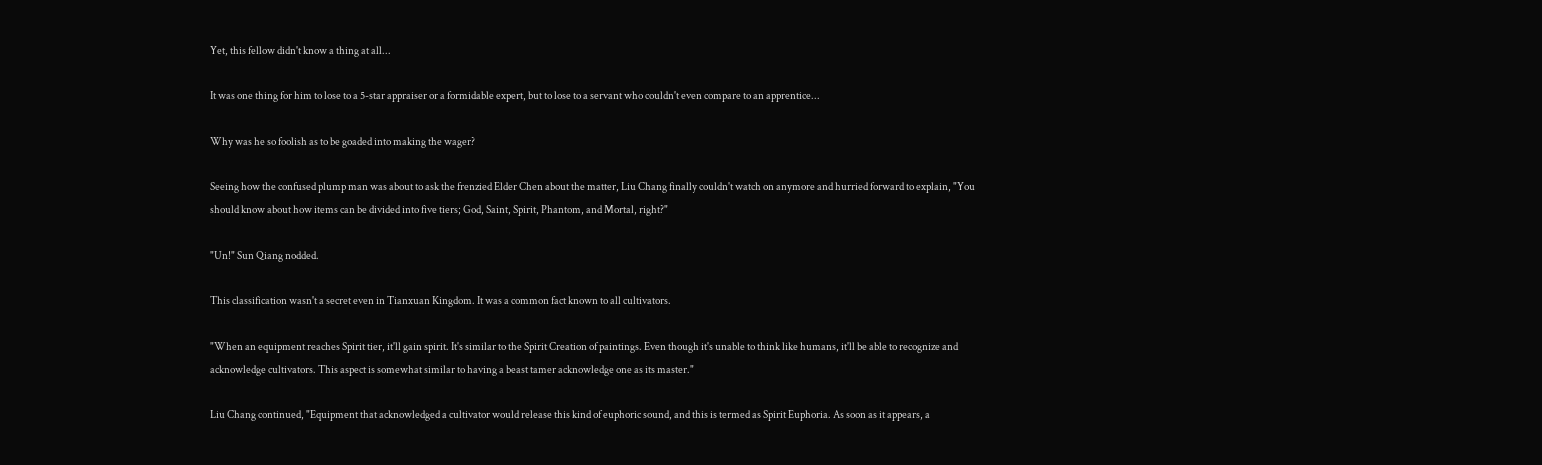Yet, this fellow didn't know a thing at all...

It was one thing for him to lose to a 5-star appraiser or a formidable expert, but to lose to a servant who couldn't even compare to an apprentice...

Why was he so foolish as to be goaded into making the wager?

Seeing how the confused plump man was about to ask the frenzied Elder Chen about the matter, Liu Chang finally couldn't watch on anymore and hurried forward to explain, "You should know about how items can be divided into five tiers; God, Saint, Spirit, Phantom, and Mortal, right?"

"Un!" Sun Qiang nodded.

This classification wasn't a secret even in Tianxuan Kingdom. It was a common fact known to all cultivators.

"When an equipment reaches Spirit tier, it'll gain spirit. It's similar to the Spirit Creation of paintings. Even though it's unable to think like humans, it'll be able to recognize and acknowledge cultivators. This aspect is somewhat similar to having a beast tamer acknowledge one as its master."

Liu Chang continued, "Equipment that acknowledged a cultivator would release this kind of euphoric sound, and this is termed as Spirit Euphoria. As soon as it appears, a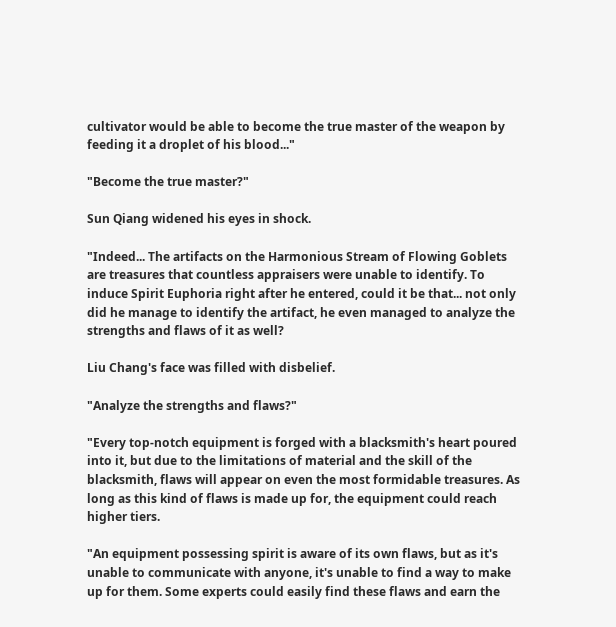cultivator would be able to become the true master of the weapon by feeding it a droplet of his blood..."

"Become the true master?"

Sun Qiang widened his eyes in shock.

"Indeed... The artifacts on the Harmonious Stream of Flowing Goblets are treasures that countless appraisers were unable to identify. To induce Spirit Euphoria right after he entered, could it be that... not only did he manage to identify the artifact, he even managed to analyze the strengths and flaws of it as well?

Liu Chang's face was filled with disbelief.

"Analyze the strengths and flaws?"

"Every top-notch equipment is forged with a blacksmith's heart poured into it, but due to the limitations of material and the skill of the blacksmith, flaws will appear on even the most formidable treasures. As long as this kind of flaws is made up for, the equipment could reach higher tiers.

"An equipment possessing spirit is aware of its own flaws, but as it's unable to communicate with anyone, it's unable to find a way to make up for them. Some experts could easily find these flaws and earn the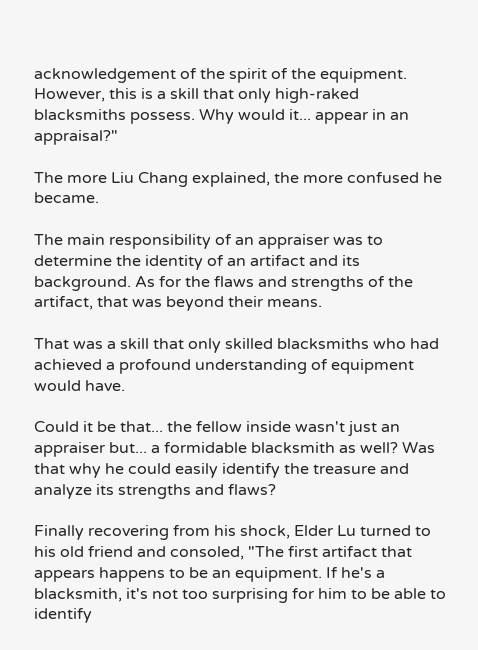acknowledgement of the spirit of the equipment. However, this is a skill that only high-raked blacksmiths possess. Why would it... appear in an appraisal?"

The more Liu Chang explained, the more confused he became.

The main responsibility of an appraiser was to determine the identity of an artifact and its background. As for the flaws and strengths of the artifact, that was beyond their means.

That was a skill that only skilled blacksmiths who had achieved a profound understanding of equipment would have.

Could it be that... the fellow inside wasn't just an appraiser but... a formidable blacksmith as well? Was that why he could easily identify the treasure and analyze its strengths and flaws?

Finally recovering from his shock, Elder Lu turned to his old friend and consoled, "The first artifact that appears happens to be an equipment. If he's a blacksmith, it's not too surprising for him to be able to identify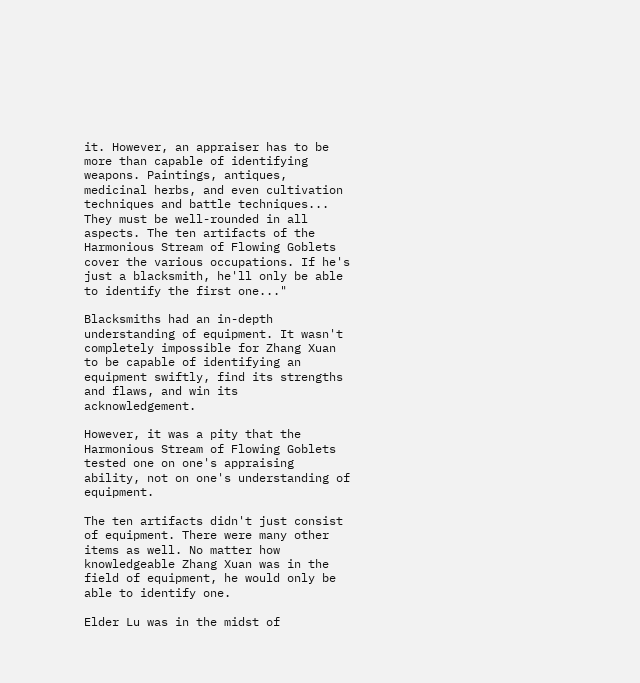it. However, an appraiser has to be more than capable of identifying weapons. Paintings, antiques, medicinal herbs, and even cultivation techniques and battle techniques... They must be well-rounded in all aspects. The ten artifacts of the Harmonious Stream of Flowing Goblets cover the various occupations. If he's just a blacksmith, he'll only be able to identify the first one..."

Blacksmiths had an in-depth understanding of equipment. It wasn't completely impossible for Zhang Xuan to be capable of identifying an equipment swiftly, find its strengths and flaws, and win its acknowledgement.

However, it was a pity that the Harmonious Stream of Flowing Goblets tested one on one's appraising ability, not on one's understanding of equipment.

The ten artifacts didn't just consist of equipment. There were many other items as well. No matter how knowledgeable Zhang Xuan was in the field of equipment, he would only be able to identify one.

Elder Lu was in the midst of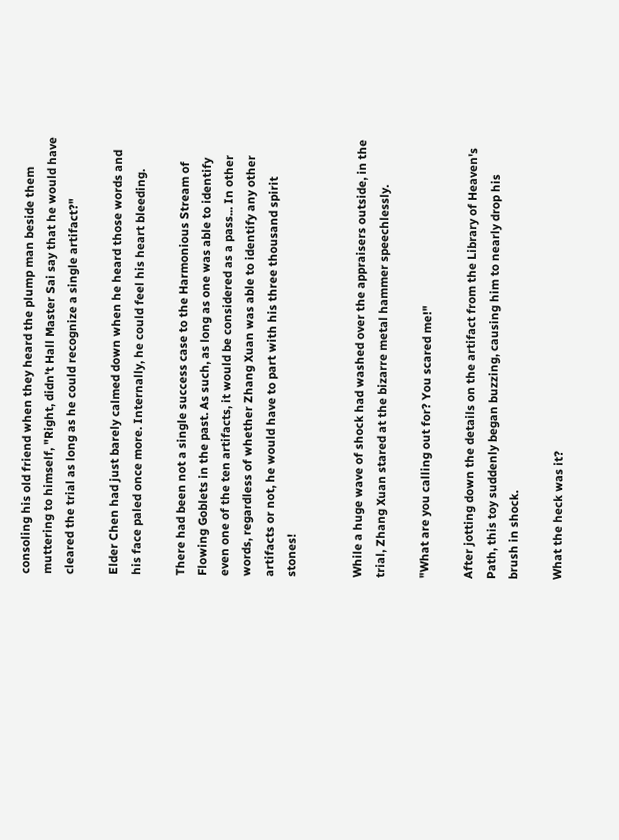consoling his old friend when they heard the plump man beside them muttering to himself, "Right, didn't Hall Master Sai say that he would have cleared the trial as long as he could recognize a single artifact?"

Elder Chen had just barely calmed down when he heard those words and his face paled once more. Internally, he could feel his heart bleeding.

There had been not a single success case to the Harmonious Stream of Flowing Goblets in the past. As such, as long as one was able to identify even one of the ten artifacts, it would be considered as a pass... In other words, regardless of whether Zhang Xuan was able to identify any other artifacts or not, he would have to part with his three thousand spirit stones!


While a huge wave of shock had washed over the appraisers outside, in the trial, Zhang Xuan stared at the bizarre metal hammer speechlessly.

"What are you calling out for? You scared me!"

After jotting down the details on the artifact from the Library of Heaven's Path, this toy suddenly began buzzing, causing him to nearly drop his brush in shock.

What the heck was it?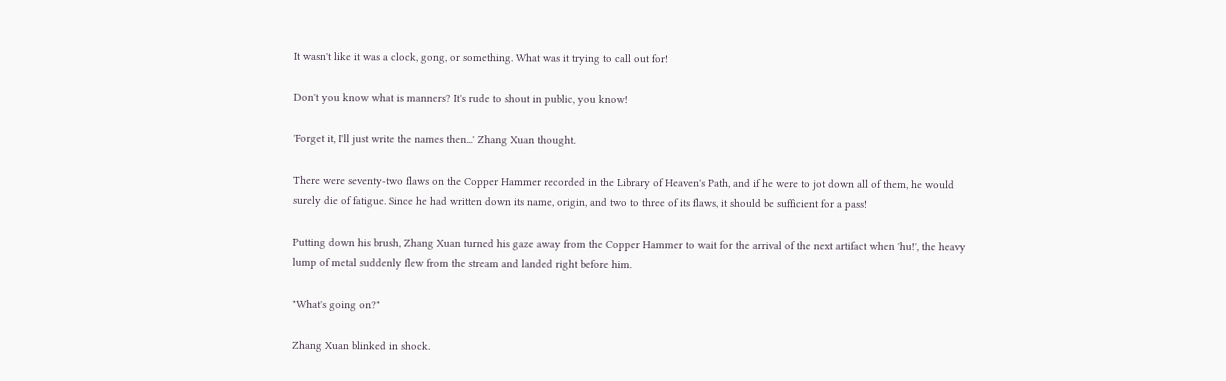It wasn't like it was a clock, gong, or something. What was it trying to call out for!

Don't you know what is manners? It's rude to shout in public, you know!

'Forget it, I'll just write the names then...' Zhang Xuan thought.

There were seventy-two flaws on the Copper Hammer recorded in the Library of Heaven's Path, and if he were to jot down all of them, he would surely die of fatigue. Since he had written down its name, origin, and two to three of its flaws, it should be sufficient for a pass!

Putting down his brush, Zhang Xuan turned his gaze away from the Copper Hammer to wait for the arrival of the next artifact when 'hu!', the heavy lump of metal suddenly flew from the stream and landed right before him.

"What's going on?"

Zhang Xuan blinked in shock.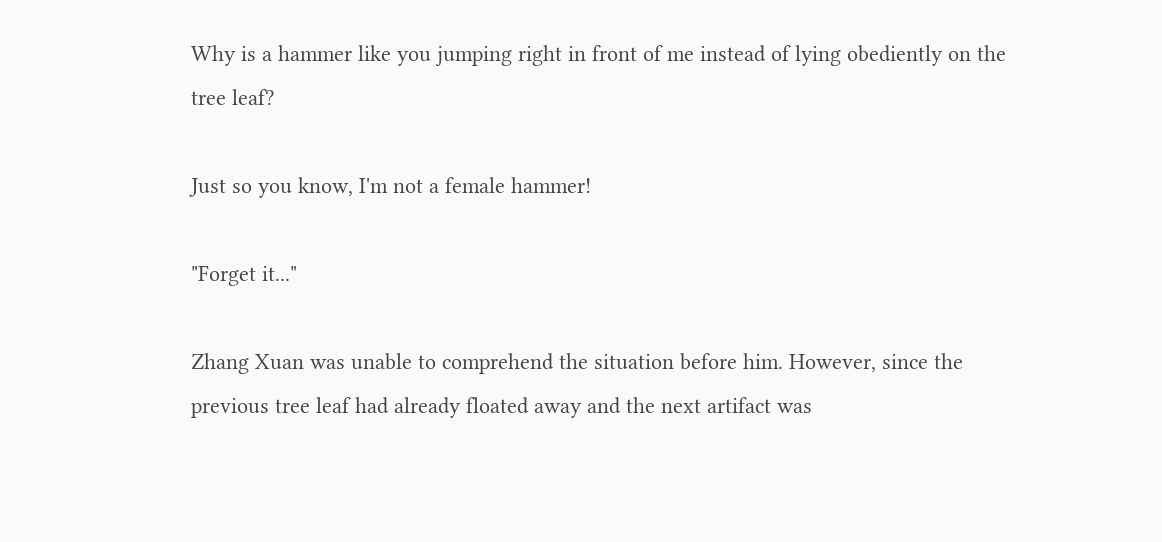Why is a hammer like you jumping right in front of me instead of lying obediently on the tree leaf?

Just so you know, I'm not a female hammer!

"Forget it..."

Zhang Xuan was unable to comprehend the situation before him. However, since the previous tree leaf had already floated away and the next artifact was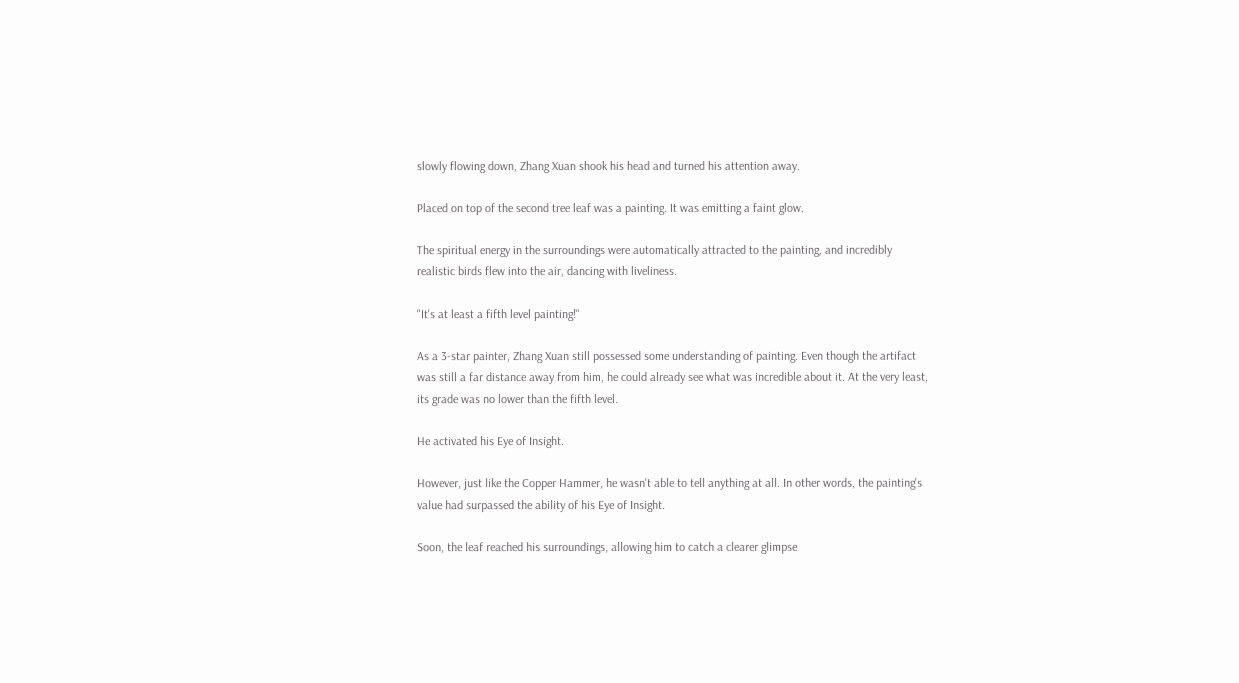slowly flowing down, Zhang Xuan shook his head and turned his attention away.

Placed on top of the second tree leaf was a painting. It was emitting a faint glow.

The spiritual energy in the surroundings were automatically attracted to the painting, and incredibly realistic birds flew into the air, dancing with liveliness.

"It's at least a fifth level painting!"

As a 3-star painter, Zhang Xuan still possessed some understanding of painting. Even though the artifact was still a far distance away from him, he could already see what was incredible about it. At the very least, its grade was no lower than the fifth level.

He activated his Eye of Insight.

However, just like the Copper Hammer, he wasn't able to tell anything at all. In other words, the painting's value had surpassed the ability of his Eye of Insight.

Soon, the leaf reached his surroundings, allowing him to catch a clearer glimpse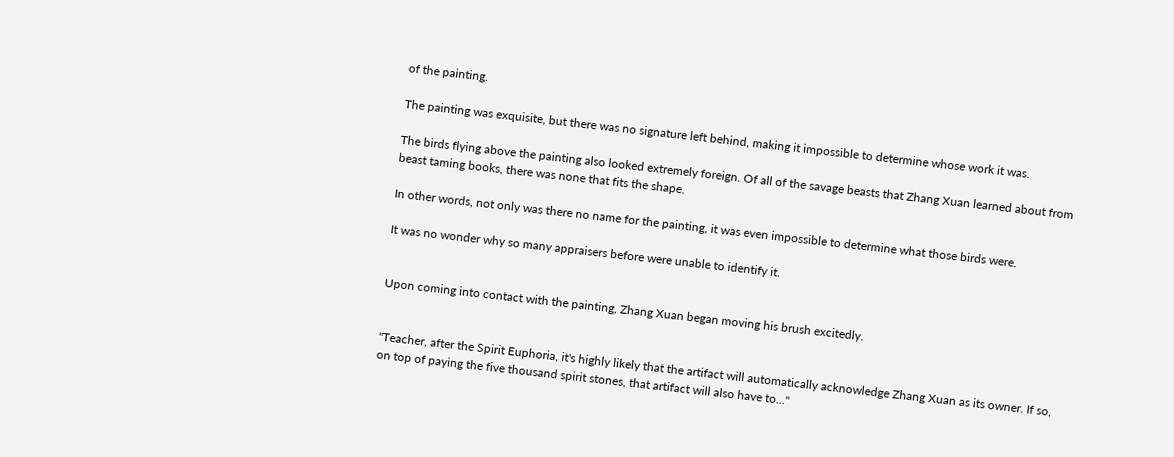of the painting.

The painting was exquisite, but there was no signature left behind, making it impossible to determine whose work it was.

The birds flying above the painting also looked extremely foreign. Of all of the savage beasts that Zhang Xuan learned about from beast taming books, there was none that fits the shape.

In other words, not only was there no name for the painting, it was even impossible to determine what those birds were.

It was no wonder why so many appraisers before were unable to identify it.


Upon coming into contact with the painting, Zhang Xuan began moving his brush excitedly.


"Teacher, after the Spirit Euphoria, it's highly likely that the artifact will automatically acknowledge Zhang Xuan as its owner. If so, on top of paying the five thousand spirit stones, that artifact will also have to..."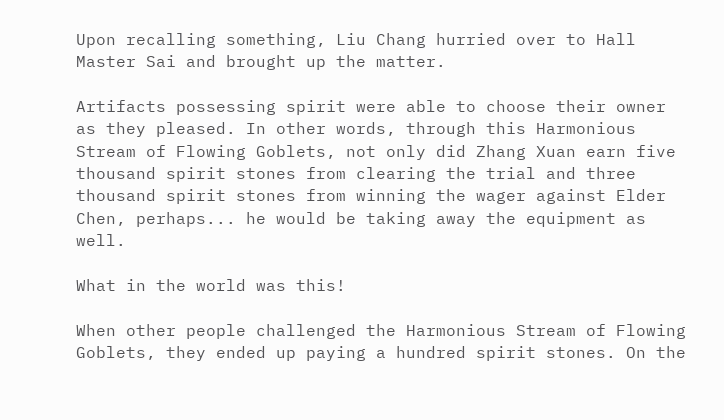Upon recalling something, Liu Chang hurried over to Hall Master Sai and brought up the matter.

Artifacts possessing spirit were able to choose their owner as they pleased. In other words, through this Harmonious Stream of Flowing Goblets, not only did Zhang Xuan earn five thousand spirit stones from clearing the trial and three thousand spirit stones from winning the wager against Elder Chen, perhaps... he would be taking away the equipment as well.

What in the world was this!

When other people challenged the Harmonious Stream of Flowing Goblets, they ended up paying a hundred spirit stones. On the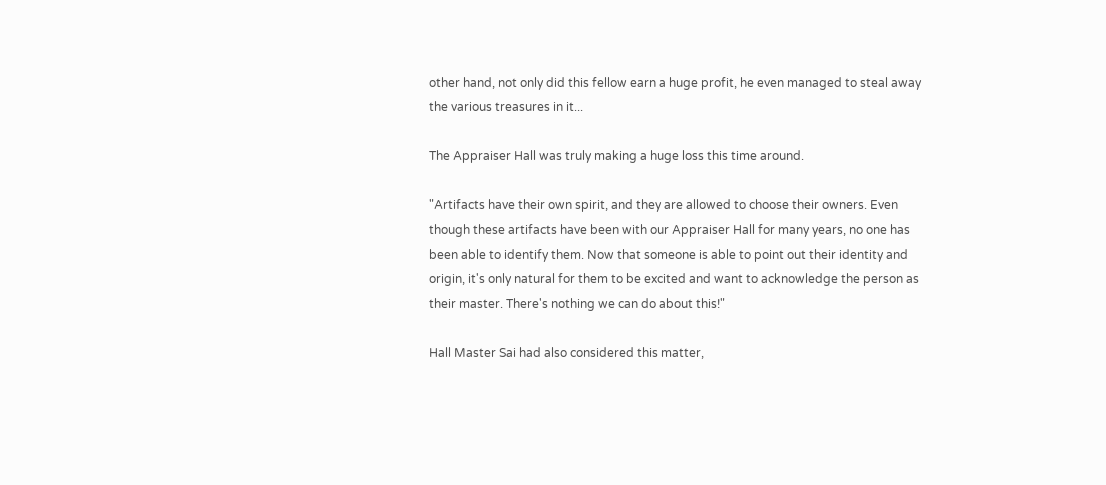other hand, not only did this fellow earn a huge profit, he even managed to steal away the various treasures in it...

The Appraiser Hall was truly making a huge loss this time around.

"Artifacts have their own spirit, and they are allowed to choose their owners. Even though these artifacts have been with our Appraiser Hall for many years, no one has been able to identify them. Now that someone is able to point out their identity and origin, it's only natural for them to be excited and want to acknowledge the person as their master. There's nothing we can do about this!"

Hall Master Sai had also considered this matter,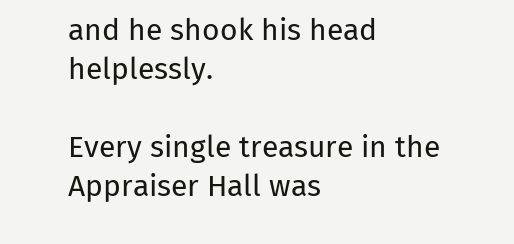and he shook his head helplessly.

Every single treasure in the Appraiser Hall was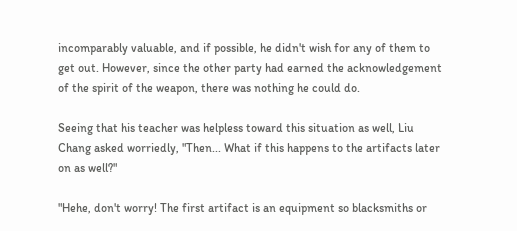incomparably valuable, and if possible, he didn't wish for any of them to get out. However, since the other party had earned the acknowledgement of the spirit of the weapon, there was nothing he could do.

Seeing that his teacher was helpless toward this situation as well, Liu Chang asked worriedly, "Then... What if this happens to the artifacts later on as well?"

"Hehe, don't worry! The first artifact is an equipment so blacksmiths or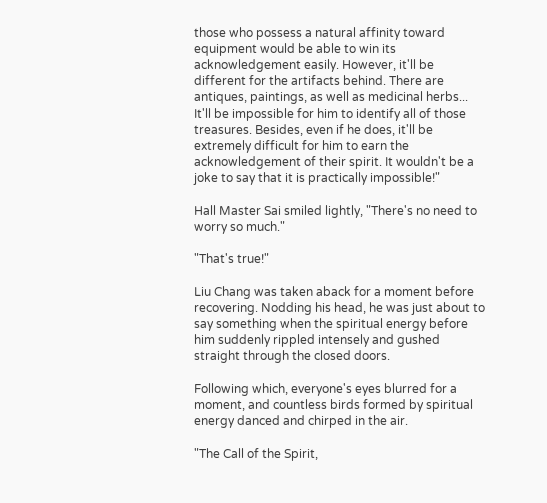those who possess a natural affinity toward equipment would be able to win its acknowledgement easily. However, it'll be different for the artifacts behind. There are antiques, paintings, as well as medicinal herbs... It'll be impossible for him to identify all of those treasures. Besides, even if he does, it'll be extremely difficult for him to earn the acknowledgement of their spirit. It wouldn't be a joke to say that it is practically impossible!"

Hall Master Sai smiled lightly, "There's no need to worry so much."

"That's true!"

Liu Chang was taken aback for a moment before recovering. Nodding his head, he was just about to say something when the spiritual energy before him suddenly rippled intensely and gushed straight through the closed doors.

Following which, everyone's eyes blurred for a moment, and countless birds formed by spiritual energy danced and chirped in the air.

"The Call of the Spirit,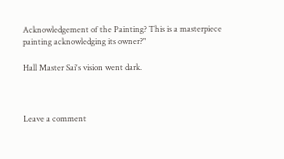Acknowledgement of the Painting? This is a masterpiece painting acknowledging its owner?"

Hall Master Sai's vision went dark.



Leave a comment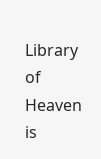Library of Heaven is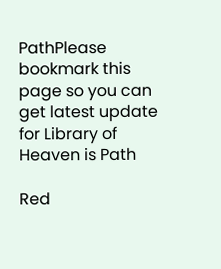PathPlease bookmark this page so you can get latest update for Library of Heaven is Path

Red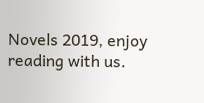Novels 2019, enjoy reading with us.